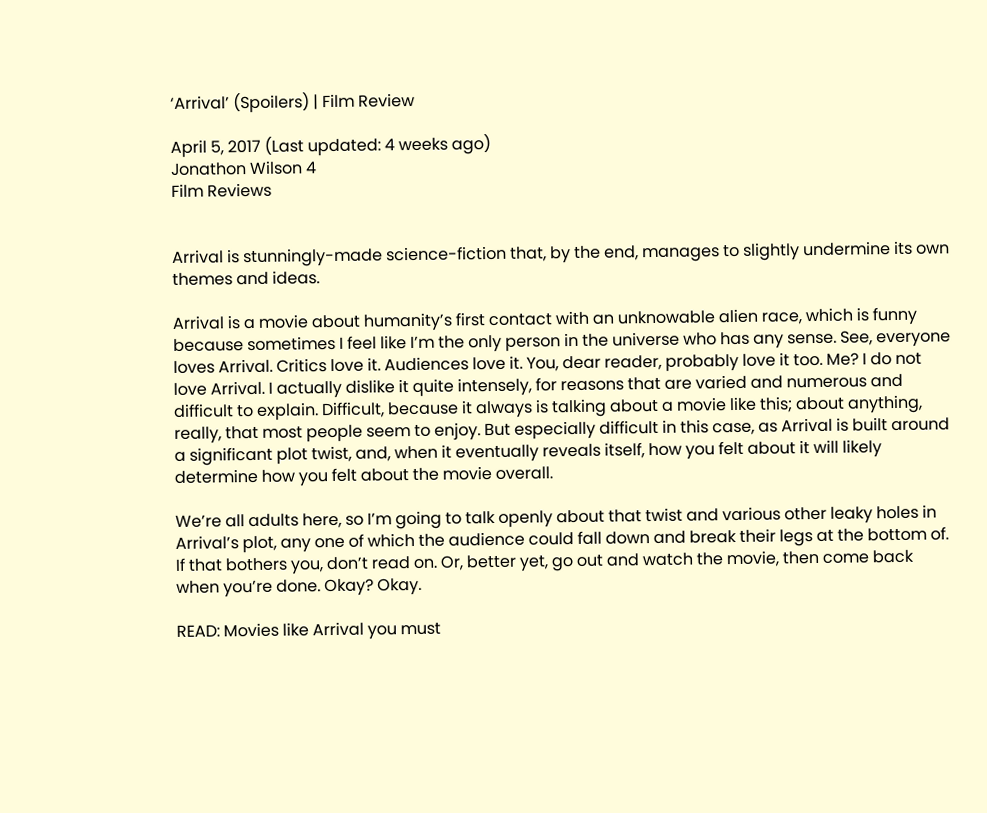‘Arrival’ (Spoilers) | Film Review

April 5, 2017 (Last updated: 4 weeks ago)
Jonathon Wilson 4
Film Reviews


Arrival is stunningly-made science-fiction that, by the end, manages to slightly undermine its own themes and ideas.

Arrival is a movie about humanity’s first contact with an unknowable alien race, which is funny because sometimes I feel like I’m the only person in the universe who has any sense. See, everyone loves Arrival. Critics love it. Audiences love it. You, dear reader, probably love it too. Me? I do not love Arrival. I actually dislike it quite intensely, for reasons that are varied and numerous and difficult to explain. Difficult, because it always is talking about a movie like this; about anything, really, that most people seem to enjoy. But especially difficult in this case, as Arrival is built around a significant plot twist, and, when it eventually reveals itself, how you felt about it will likely determine how you felt about the movie overall.

We’re all adults here, so I’m going to talk openly about that twist and various other leaky holes in Arrival’s plot, any one of which the audience could fall down and break their legs at the bottom of. If that bothers you, don’t read on. Or, better yet, go out and watch the movie, then come back when you’re done. Okay? Okay.

READ: Movies like Arrival you must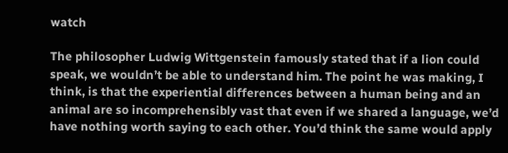watch

The philosopher Ludwig Wittgenstein famously stated that if a lion could speak, we wouldn’t be able to understand him. The point he was making, I think, is that the experiential differences between a human being and an animal are so incomprehensibly vast that even if we shared a language, we’d have nothing worth saying to each other. You’d think the same would apply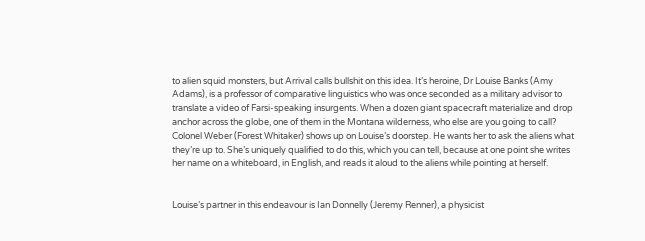to alien squid monsters, but Arrival calls bullshit on this idea. It’s heroine, Dr Louise Banks (Amy Adams), is a professor of comparative linguistics who was once seconded as a military advisor to translate a video of Farsi-speaking insurgents. When a dozen giant spacecraft materialize and drop anchor across the globe, one of them in the Montana wilderness, who else are you going to call? Colonel Weber (Forest Whitaker) shows up on Louise’s doorstep. He wants her to ask the aliens what they’re up to. She’s uniquely qualified to do this, which you can tell, because at one point she writes her name on a whiteboard, in English, and reads it aloud to the aliens while pointing at herself.


Louise’s partner in this endeavour is Ian Donnelly (Jeremy Renner), a physicist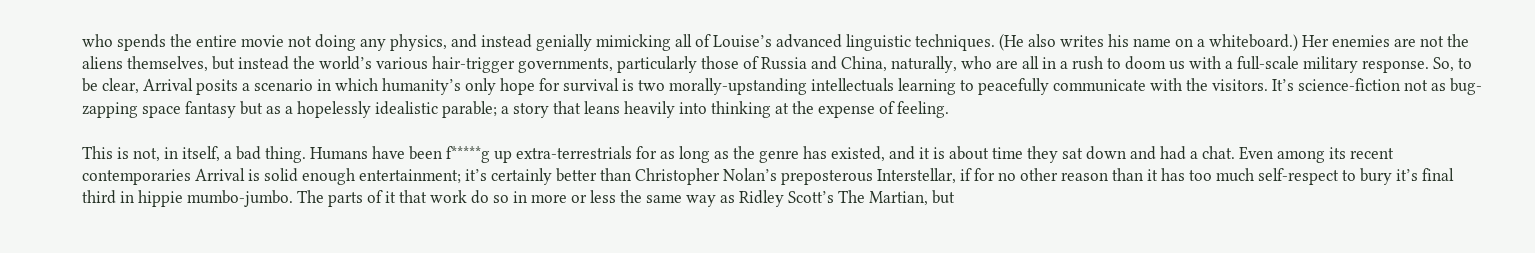who spends the entire movie not doing any physics, and instead genially mimicking all of Louise’s advanced linguistic techniques. (He also writes his name on a whiteboard.) Her enemies are not the aliens themselves, but instead the world’s various hair-trigger governments, particularly those of Russia and China, naturally, who are all in a rush to doom us with a full-scale military response. So, to be clear, Arrival posits a scenario in which humanity’s only hope for survival is two morally-upstanding intellectuals learning to peacefully communicate with the visitors. It’s science-fiction not as bug-zapping space fantasy but as a hopelessly idealistic parable; a story that leans heavily into thinking at the expense of feeling.

This is not, in itself, a bad thing. Humans have been f*****g up extra-terrestrials for as long as the genre has existed, and it is about time they sat down and had a chat. Even among its recent contemporaries Arrival is solid enough entertainment; it’s certainly better than Christopher Nolan’s preposterous Interstellar, if for no other reason than it has too much self-respect to bury it’s final third in hippie mumbo-jumbo. The parts of it that work do so in more or less the same way as Ridley Scott’s The Martian, but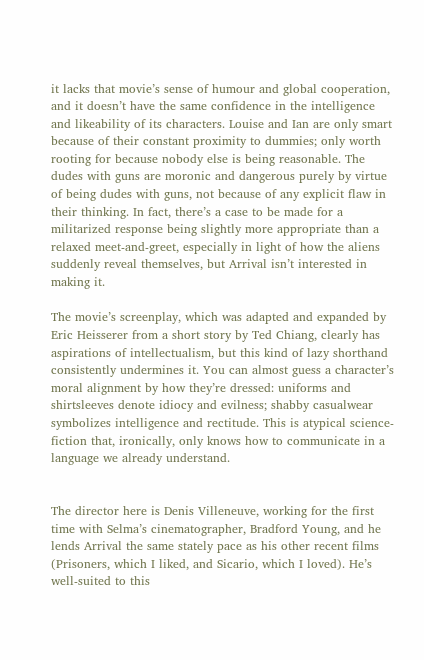it lacks that movie’s sense of humour and global cooperation, and it doesn’t have the same confidence in the intelligence and likeability of its characters. Louise and Ian are only smart because of their constant proximity to dummies; only worth rooting for because nobody else is being reasonable. The dudes with guns are moronic and dangerous purely by virtue of being dudes with guns, not because of any explicit flaw in their thinking. In fact, there’s a case to be made for a militarized response being slightly more appropriate than a relaxed meet-and-greet, especially in light of how the aliens suddenly reveal themselves, but Arrival isn’t interested in making it.

The movie’s screenplay, which was adapted and expanded by Eric Heisserer from a short story by Ted Chiang, clearly has aspirations of intellectualism, but this kind of lazy shorthand consistently undermines it. You can almost guess a character’s moral alignment by how they’re dressed: uniforms and shirtsleeves denote idiocy and evilness; shabby casualwear symbolizes intelligence and rectitude. This is atypical science-fiction that, ironically, only knows how to communicate in a language we already understand.


The director here is Denis Villeneuve, working for the first time with Selma’s cinematographer, Bradford Young, and he lends Arrival the same stately pace as his other recent films (Prisoners, which I liked, and Sicario, which I loved). He’s well-suited to this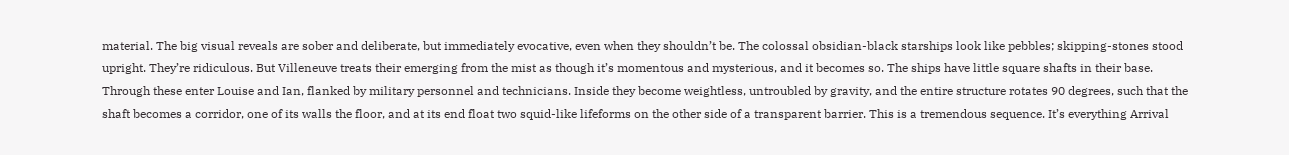material. The big visual reveals are sober and deliberate, but immediately evocative, even when they shouldn’t be. The colossal obsidian-black starships look like pebbles; skipping-stones stood upright. They’re ridiculous. But Villeneuve treats their emerging from the mist as though it’s momentous and mysterious, and it becomes so. The ships have little square shafts in their base. Through these enter Louise and Ian, flanked by military personnel and technicians. Inside they become weightless, untroubled by gravity, and the entire structure rotates 90 degrees, such that the shaft becomes a corridor, one of its walls the floor, and at its end float two squid-like lifeforms on the other side of a transparent barrier. This is a tremendous sequence. It’s everything Arrival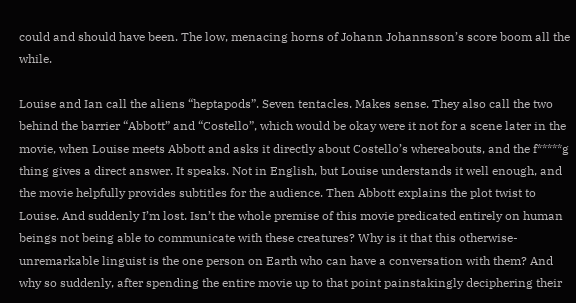could and should have been. The low, menacing horns of Johann Johannsson’s score boom all the while.

Louise and Ian call the aliens “heptapods”. Seven tentacles. Makes sense. They also call the two behind the barrier “Abbott” and “Costello”, which would be okay were it not for a scene later in the movie, when Louise meets Abbott and asks it directly about Costello’s whereabouts, and the f*****g thing gives a direct answer. It speaks. Not in English, but Louise understands it well enough, and the movie helpfully provides subtitles for the audience. Then Abbott explains the plot twist to Louise. And suddenly I’m lost. Isn’t the whole premise of this movie predicated entirely on human beings not being able to communicate with these creatures? Why is it that this otherwise-unremarkable linguist is the one person on Earth who can have a conversation with them? And why so suddenly, after spending the entire movie up to that point painstakingly deciphering their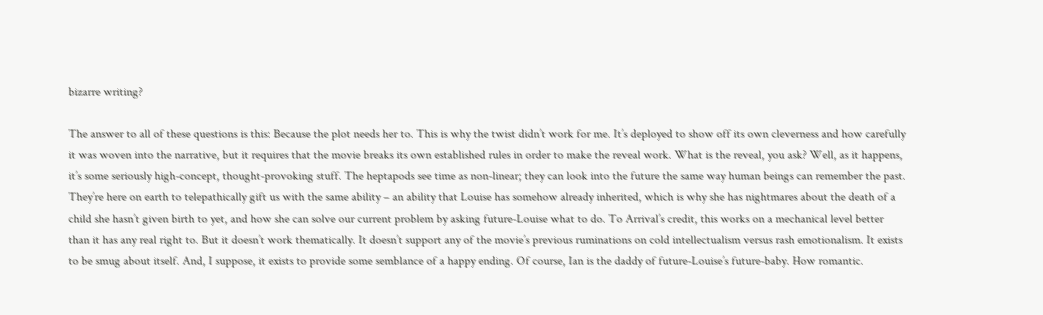bizarre writing?

The answer to all of these questions is this: Because the plot needs her to. This is why the twist didn’t work for me. It’s deployed to show off its own cleverness and how carefully it was woven into the narrative, but it requires that the movie breaks its own established rules in order to make the reveal work. What is the reveal, you ask? Well, as it happens, it’s some seriously high-concept, thought-provoking stuff. The heptapods see time as non-linear; they can look into the future the same way human beings can remember the past. They’re here on earth to telepathically gift us with the same ability – an ability that Louise has somehow already inherited, which is why she has nightmares about the death of a child she hasn’t given birth to yet, and how she can solve our current problem by asking future-Louise what to do. To Arrival’s credit, this works on a mechanical level better than it has any real right to. But it doesn’t work thematically. It doesn’t support any of the movie’s previous ruminations on cold intellectualism versus rash emotionalism. It exists to be smug about itself. And, I suppose, it exists to provide some semblance of a happy ending. Of course, Ian is the daddy of future-Louise’s future-baby. How romantic.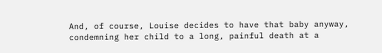And, of course, Louise decides to have that baby anyway, condemning her child to a long, painful death at a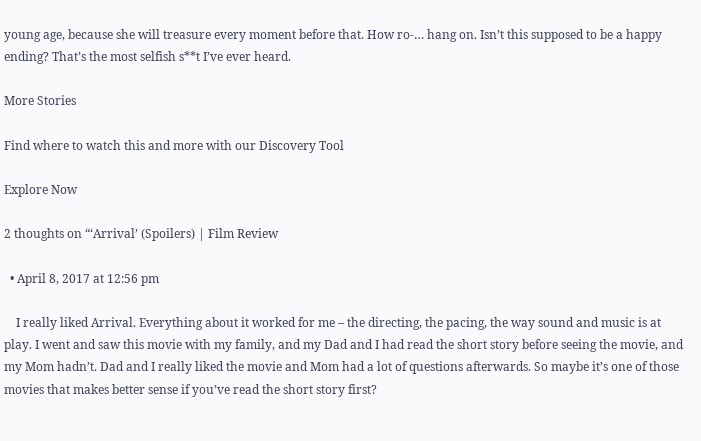young age, because she will treasure every moment before that. How ro-… hang on. Isn’t this supposed to be a happy ending? That’s the most selfish s**t I’ve ever heard.

More Stories

Find where to watch this and more with our Discovery Tool

Explore Now

2 thoughts on “‘Arrival’ (Spoilers) | Film Review

  • April 8, 2017 at 12:56 pm

    I really liked Arrival. Everything about it worked for me – the directing, the pacing, the way sound and music is at play. I went and saw this movie with my family, and my Dad and I had read the short story before seeing the movie, and my Mom hadn’t. Dad and I really liked the movie and Mom had a lot of questions afterwards. So maybe it’s one of those movies that makes better sense if you’ve read the short story first?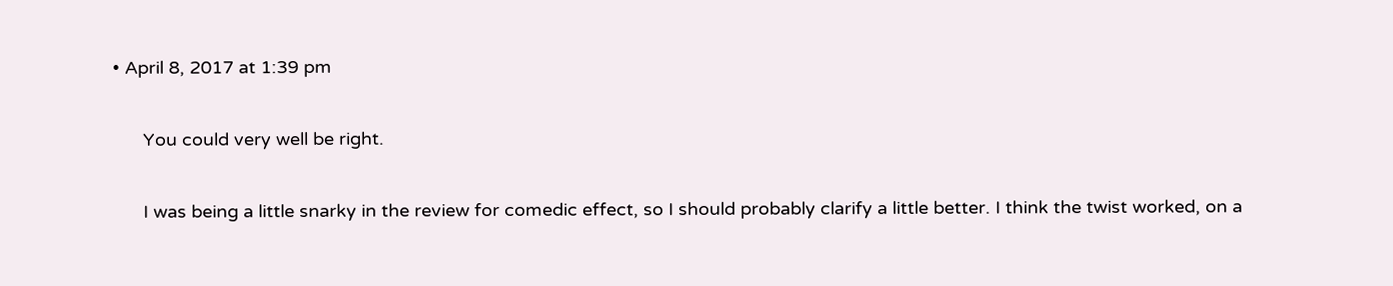• April 8, 2017 at 1:39 pm

      You could very well be right.

      I was being a little snarky in the review for comedic effect, so I should probably clarify a little better. I think the twist worked, on a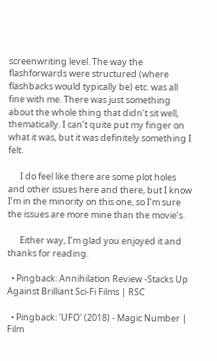screenwriting level. The way the flashforwards were structured (where flashbacks would typically be) etc. was all fine with me. There was just something about the whole thing that didn’t sit well, thematically. I can’t quite put my finger on what it was, but it was definitely something I felt.

      I do feel like there are some plot holes and other issues here and there, but I know I’m in the minority on this one, so I’m sure the issues are more mine than the movie’s.

      Either way, I’m glad you enjoyed it and thanks for reading.

  • Pingback: Annihilation Review -Stacks Up Against Brilliant Sci-Fi Films | RSC

  • Pingback: 'UFO' (2018) - Magic Number | Film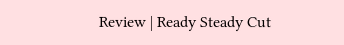Review | Ready Steady Cut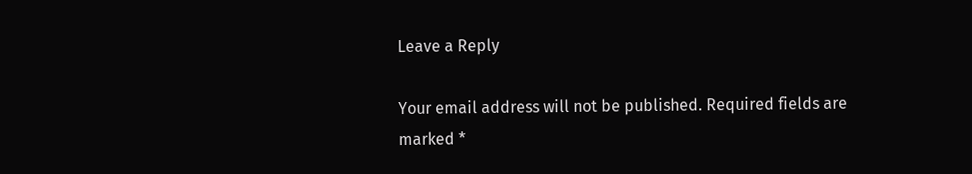Leave a Reply

Your email address will not be published. Required fields are marked *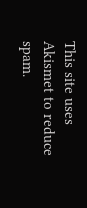This site uses Akismet to reduce spam.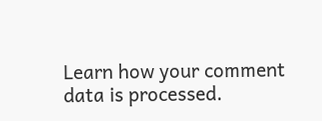Learn how your comment data is processed.